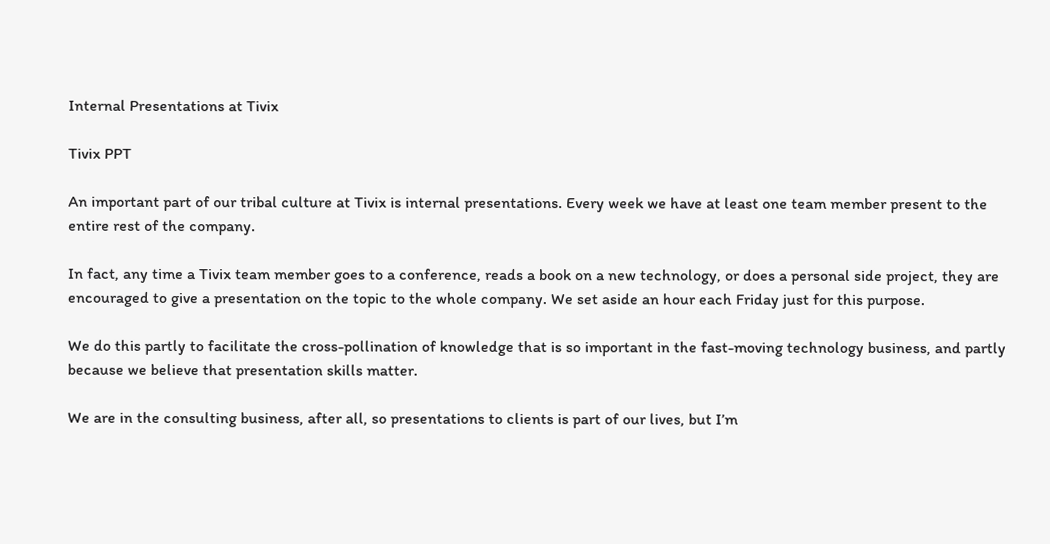Internal Presentations at Tivix

Tivix PPT

An important part of our tribal culture at Tivix is internal presentations. Every week we have at least one team member present to the entire rest of the company.

In fact, any time a Tivix team member goes to a conference, reads a book on a new technology, or does a personal side project, they are encouraged to give a presentation on the topic to the whole company. We set aside an hour each Friday just for this purpose.

We do this partly to facilitate the cross-pollination of knowledge that is so important in the fast-moving technology business, and partly because we believe that presentation skills matter.

We are in the consulting business, after all, so presentations to clients is part of our lives, but I’m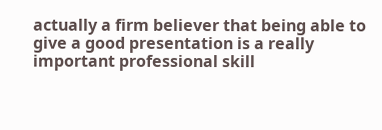actually a firm believer that being able to give a good presentation is a really important professional skill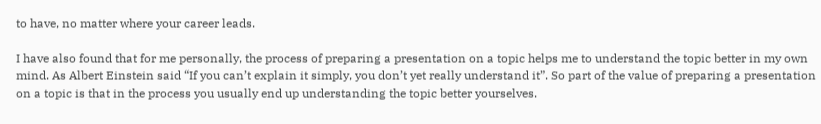to have, no matter where your career leads.

I have also found that for me personally, the process of preparing a presentation on a topic helps me to understand the topic better in my own mind. As Albert Einstein said “If you can’t explain it simply, you don’t yet really understand it”. So part of the value of preparing a presentation on a topic is that in the process you usually end up understanding the topic better yourselves.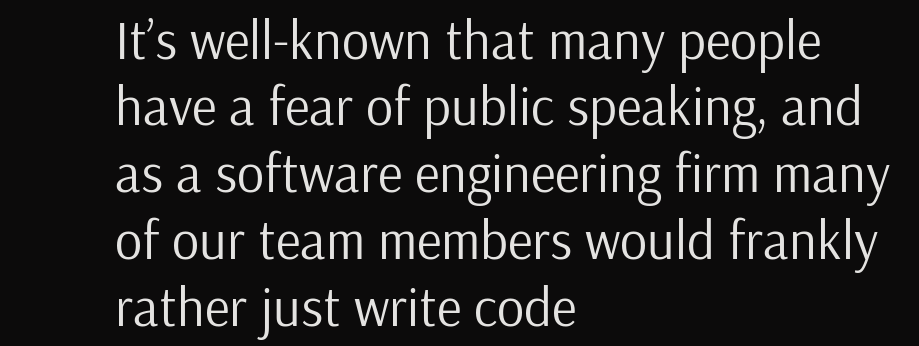It’s well-known that many people have a fear of public speaking, and as a software engineering firm many of our team members would frankly rather just write code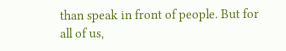than speak in front of people. But for all of us,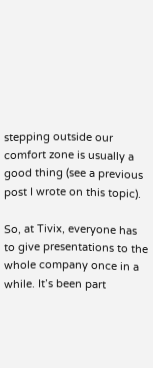stepping outside our comfort zone is usually a good thing (see a previous post I wrote on this topic).

So, at Tivix, everyone has to give presentations to the whole company once in a while. It’s been part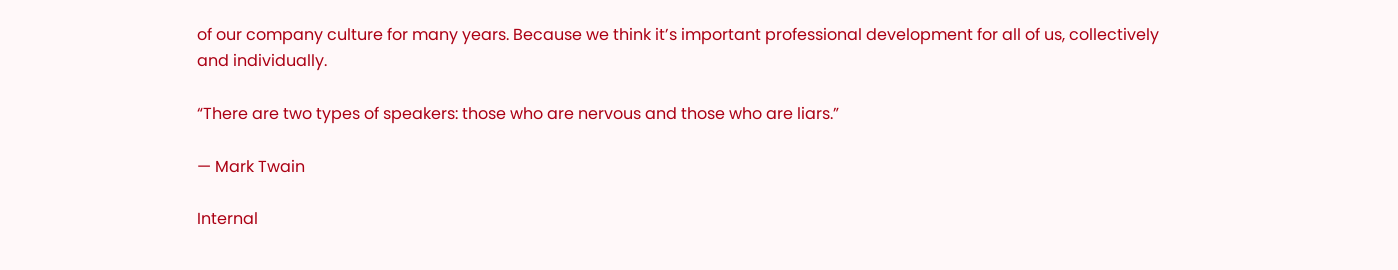of our company culture for many years. Because we think it’s important professional development for all of us, collectively and individually.

“There are two types of speakers: those who are nervous and those who are liars.”

— Mark Twain

Internal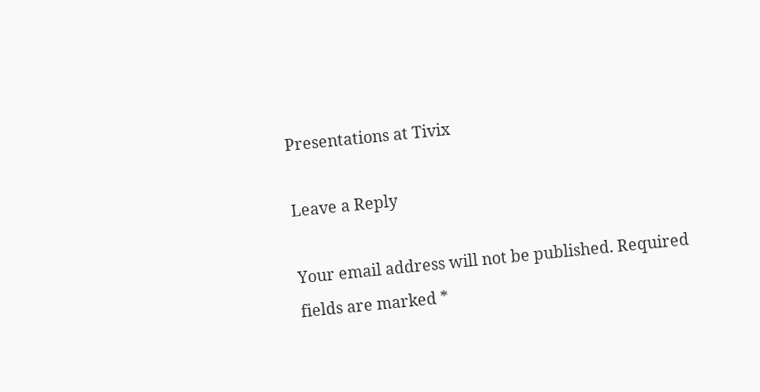Presentations at Tivix

Leave a Reply

Your email address will not be published. Required fields are marked *